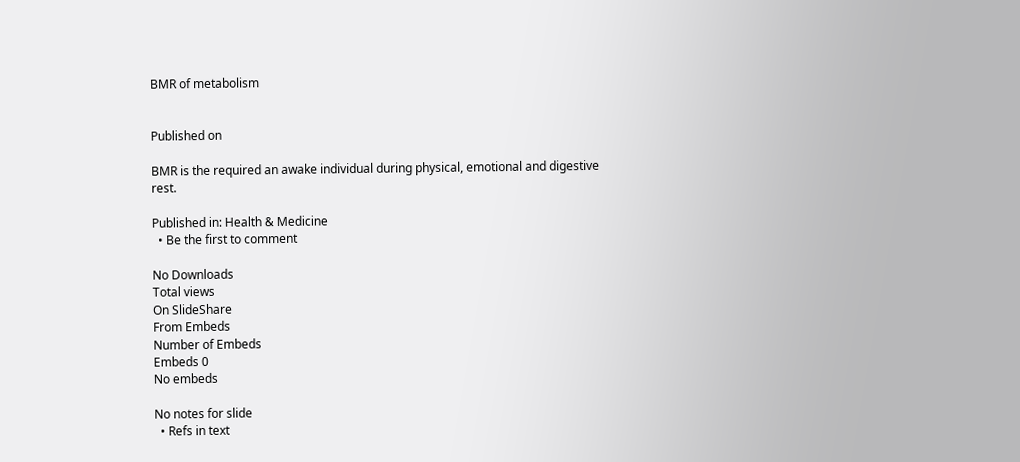BMR of metabolism


Published on

BMR is the required an awake individual during physical, emotional and digestive rest.

Published in: Health & Medicine
  • Be the first to comment

No Downloads
Total views
On SlideShare
From Embeds
Number of Embeds
Embeds 0
No embeds

No notes for slide
  • Refs in text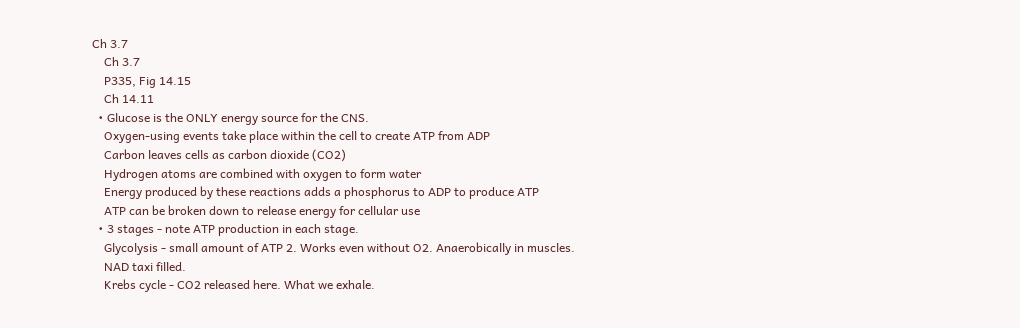Ch 3.7
    Ch 3.7
    P335, Fig 14.15
    Ch 14.11
  • Glucose is the ONLY energy source for the CNS.
    Oxygen-using events take place within the cell to create ATP from ADP
    Carbon leaves cells as carbon dioxide (CO2)
    Hydrogen atoms are combined with oxygen to form water
    Energy produced by these reactions adds a phosphorus to ADP to produce ATP
    ATP can be broken down to release energy for cellular use
  • 3 stages - note ATP production in each stage.
    Glycolysis - small amount of ATP 2. Works even without O2. Anaerobically in muscles.
    NAD taxi filled.
    Krebs cycle - CO2 released here. What we exhale.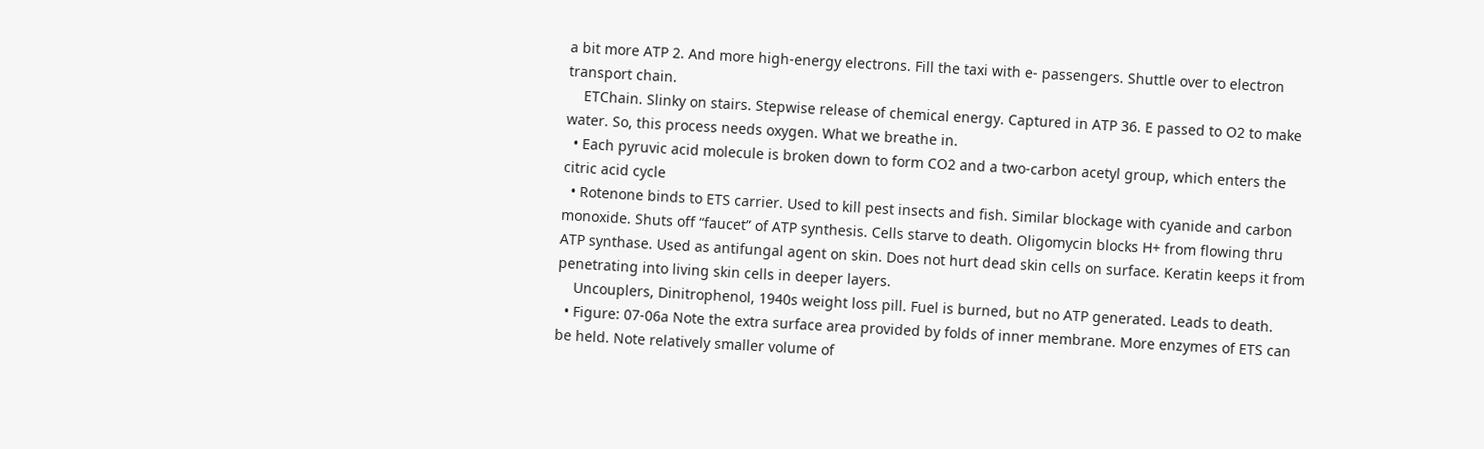a bit more ATP 2. And more high-energy electrons. Fill the taxi with e- passengers. Shuttle over to electron transport chain.
    ETChain. Slinky on stairs. Stepwise release of chemical energy. Captured in ATP 36. E passed to O2 to make water. So, this process needs oxygen. What we breathe in.
  • Each pyruvic acid molecule is broken down to form CO2 and a two-carbon acetyl group, which enters the citric acid cycle
  • Rotenone binds to ETS carrier. Used to kill pest insects and fish. Similar blockage with cyanide and carbon monoxide. Shuts off “faucet” of ATP synthesis. Cells starve to death. Oligomycin blocks H+ from flowing thru ATP synthase. Used as antifungal agent on skin. Does not hurt dead skin cells on surface. Keratin keeps it from penetrating into living skin cells in deeper layers.
    Uncouplers, Dinitrophenol, 1940s weight loss pill. Fuel is burned, but no ATP generated. Leads to death.
  • Figure: 07-06a Note the extra surface area provided by folds of inner membrane. More enzymes of ETS can be held. Note relatively smaller volume of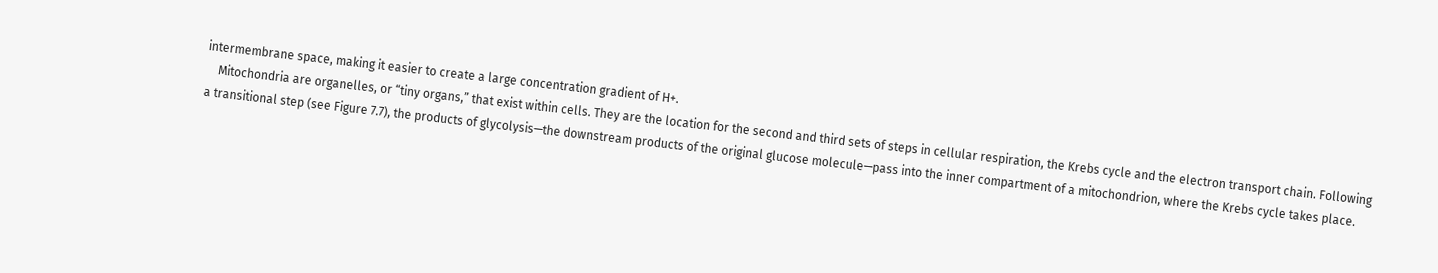intermembrane space, making it easier to create a large concentration gradient of H+.
    Mitochondria are organelles, or “tiny organs,” that exist within cells. They are the location for the second and third sets of steps in cellular respiration, the Krebs cycle and the electron transport chain. Following a transitional step (see Figure 7.7), the products of glycolysis—the downstream products of the original glucose molecule—pass into the inner compartment of a mitochondrion, where the Krebs cycle takes place.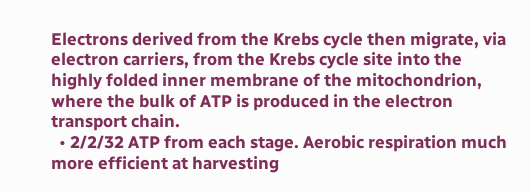Electrons derived from the Krebs cycle then migrate, via electron carriers, from the Krebs cycle site into the highly folded inner membrane of the mitochondrion, where the bulk of ATP is produced in the electron transport chain.
  • 2/2/32 ATP from each stage. Aerobic respiration much more efficient at harvesting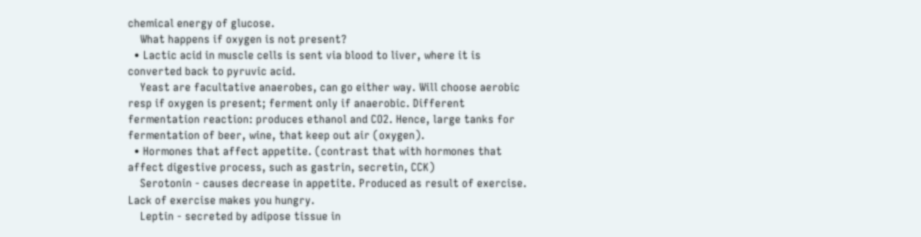chemical energy of glucose.
    What happens if oxygen is not present?
  • Lactic acid in muscle cells is sent via blood to liver, where it is converted back to pyruvic acid.
    Yeast are facultative anaerobes, can go either way. Will choose aerobic resp if oxygen is present; ferment only if anaerobic. Different fermentation reaction: produces ethanol and CO2. Hence, large tanks for fermentation of beer, wine, that keep out air (oxygen).
  • Hormones that affect appetite. (contrast that with hormones that affect digestive process, such as gastrin, secretin, CCK)
    Serotonin - causes decrease in appetite. Produced as result of exercise. Lack of exercise makes you hungry.
    Leptin - secreted by adipose tissue in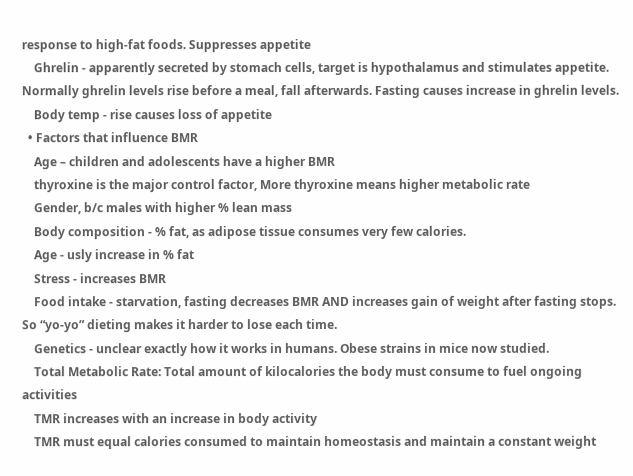response to high-fat foods. Suppresses appetite
    Ghrelin - apparently secreted by stomach cells, target is hypothalamus and stimulates appetite. Normally ghrelin levels rise before a meal, fall afterwards. Fasting causes increase in ghrelin levels.
    Body temp - rise causes loss of appetite
  • Factors that influence BMR
    Age – children and adolescents have a higher BMR
    thyroxine is the major control factor, More thyroxine means higher metabolic rate
    Gender, b/c males with higher % lean mass
    Body composition - % fat, as adipose tissue consumes very few calories.
    Age - usly increase in % fat
    Stress - increases BMR
    Food intake - starvation, fasting decreases BMR AND increases gain of weight after fasting stops. So “yo-yo” dieting makes it harder to lose each time.
    Genetics - unclear exactly how it works in humans. Obese strains in mice now studied.
    Total Metabolic Rate: Total amount of kilocalories the body must consume to fuel ongoing activities
    TMR increases with an increase in body activity
    TMR must equal calories consumed to maintain homeostasis and maintain a constant weight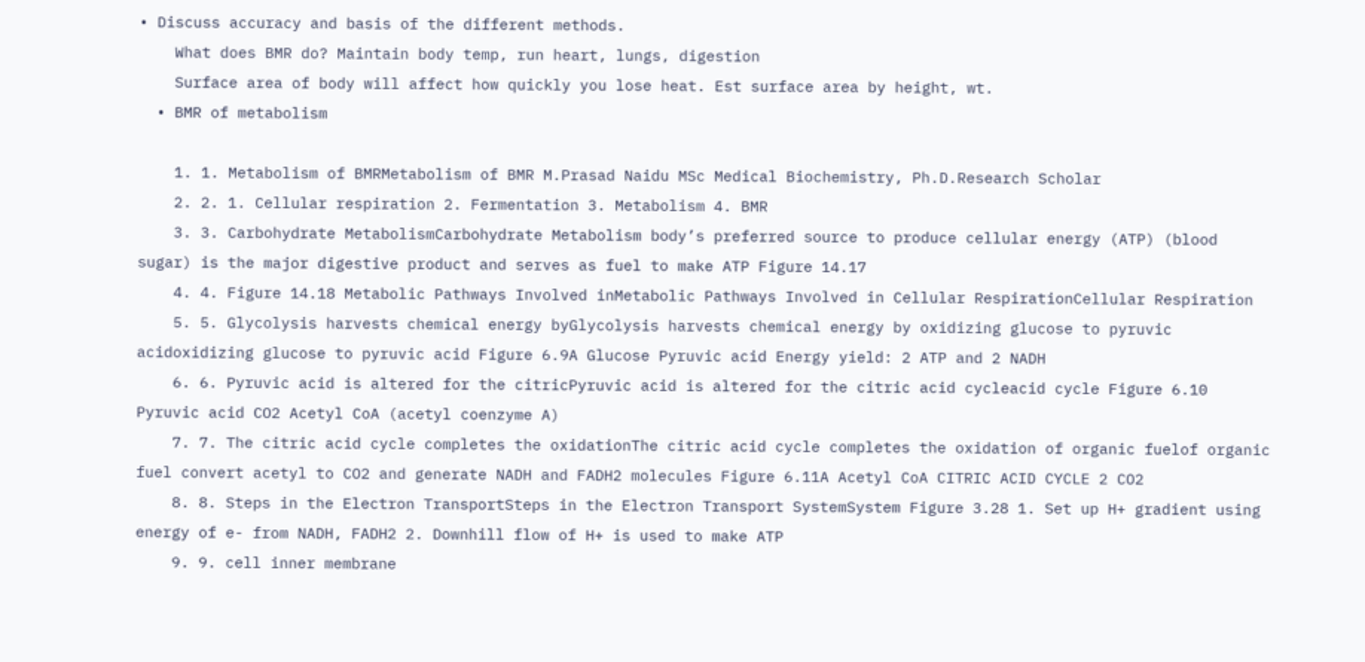• Discuss accuracy and basis of the different methods.
    What does BMR do? Maintain body temp, run heart, lungs, digestion
    Surface area of body will affect how quickly you lose heat. Est surface area by height, wt.
  • BMR of metabolism

    1. 1. Metabolism of BMRMetabolism of BMR M.Prasad Naidu MSc Medical Biochemistry, Ph.D.Research Scholar
    2. 2. 1. Cellular respiration 2. Fermentation 3. Metabolism 4. BMR
    3. 3. Carbohydrate MetabolismCarbohydrate Metabolism body’s preferred source to produce cellular energy (ATP) (blood sugar) is the major digestive product and serves as fuel to make ATP Figure 14.17
    4. 4. Figure 14.18 Metabolic Pathways Involved inMetabolic Pathways Involved in Cellular RespirationCellular Respiration
    5. 5. Glycolysis harvests chemical energy byGlycolysis harvests chemical energy by oxidizing glucose to pyruvic acidoxidizing glucose to pyruvic acid Figure 6.9A Glucose Pyruvic acid Energy yield: 2 ATP and 2 NADH
    6. 6. Pyruvic acid is altered for the citricPyruvic acid is altered for the citric acid cycleacid cycle Figure 6.10 Pyruvic acid CO2 Acetyl CoA (acetyl coenzyme A)
    7. 7. The citric acid cycle completes the oxidationThe citric acid cycle completes the oxidation of organic fuelof organic fuel convert acetyl to CO2 and generate NADH and FADH2 molecules Figure 6.11A Acetyl CoA CITRIC ACID CYCLE 2 CO2
    8. 8. Steps in the Electron TransportSteps in the Electron Transport SystemSystem Figure 3.28 1. Set up H+ gradient using energy of e- from NADH, FADH2 2. Downhill flow of H+ is used to make ATP
    9. 9. cell inner membrane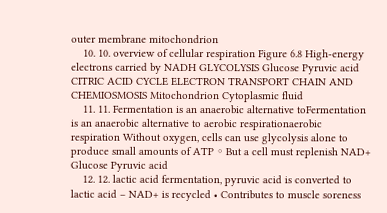outer membrane mitochondrion
    10. 10. overview of cellular respiration Figure 6.8 High-energy electrons carried by NADH GLYCOLYSIS Glucose Pyruvic acid CITRIC ACID CYCLE ELECTRON TRANSPORT CHAIN AND CHEMIOSMOSIS Mitochondrion Cytoplasmic fluid
    11. 11. Fermentation is an anaerobic alternative toFermentation is an anaerobic alternative to aerobic respirationaerobic respiration Without oxygen, cells can use glycolysis alone to produce small amounts of ATP ◦ But a cell must replenish NAD+ Glucose Pyruvic acid
    12. 12. lactic acid fermentation, pyruvic acid is converted to lactic acid – NAD+ is recycled • Contributes to muscle soreness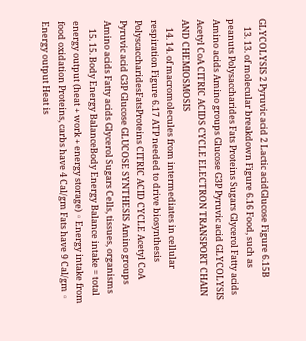GLYCOLYSIS 2 Pyruvic acid 2 Lactic acidGlucose Figure 6.15B
    13. 13. of molecular breakdown Figure 6.16 Food, such as peanuts Polysaccharides Fats Proteins Sugars Glycerol Fatty acids Amino acids Amino groups Glucose G3P Pyruvic acid GLYCOLYSIS Acetyl CoA CITRIC ACIDS CYCLE ELECTRON TRANSPORT CHAIN AND CHEMIOSMOSIS
    14. 14. of macromolecules from intermediates in cellular respiration Figure 6.17 ATP needed to drive biosynthesis PolyscaccharidesFatsProteins CITRIC ACID CYCLE Acetyl CoA Pyruvic acid G3P Glucose GLUCOSE SYNTHESIS Amino groups Amino acids Fatty acids Glycerol Sugars Cells, tissues, organisms
    15. 15. Body Energy BalanceBody Energy Balance intake = total energy output (heat + work + energy storage) ◦ Energy intake from food oxidation Proteins, carbs have 4 Cal/gm Fats have 9 Cal/gm ◦ Energy output Heat is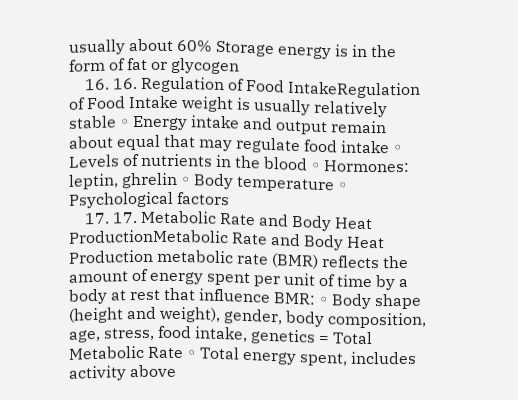usually about 60% Storage energy is in the form of fat or glycogen
    16. 16. Regulation of Food IntakeRegulation of Food Intake weight is usually relatively stable ◦ Energy intake and output remain about equal that may regulate food intake ◦ Levels of nutrients in the blood ◦ Hormones: leptin, ghrelin ◦ Body temperature ◦ Psychological factors
    17. 17. Metabolic Rate and Body Heat ProductionMetabolic Rate and Body Heat Production metabolic rate (BMR) reflects the amount of energy spent per unit of time by a body at rest that influence BMR: ◦ Body shape (height and weight), gender, body composition, age, stress, food intake, genetics = Total Metabolic Rate ◦ Total energy spent, includes activity above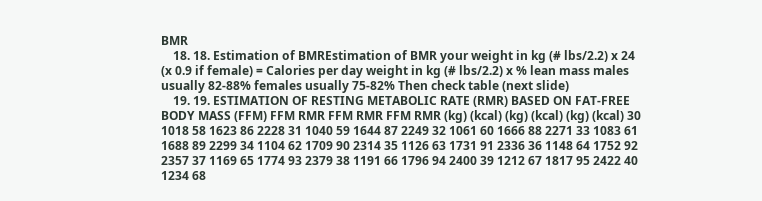BMR
    18. 18. Estimation of BMREstimation of BMR your weight in kg (# lbs/2.2) x 24 (x 0.9 if female) = Calories per day weight in kg (# lbs/2.2) x % lean mass males usually 82-88% females usually 75-82% Then check table (next slide)
    19. 19. ESTIMATION OF RESTING METABOLIC RATE (RMR) BASED ON FAT-FREE BODY MASS (FFM) FFM RMR FFM RMR FFM RMR (kg) (kcal) (kg) (kcal) (kg) (kcal) 30 1018 58 1623 86 2228 31 1040 59 1644 87 2249 32 1061 60 1666 88 2271 33 1083 61 1688 89 2299 34 1104 62 1709 90 2314 35 1126 63 1731 91 2336 36 1148 64 1752 92 2357 37 1169 65 1774 93 2379 38 1191 66 1796 94 2400 39 1212 67 1817 95 2422 40 1234 68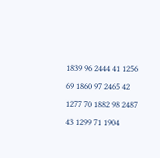1839 96 2444 41 1256 69 1860 97 2465 42 1277 70 1882 98 2487 43 1299 71 1904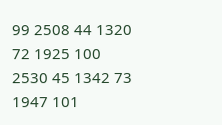99 2508 44 1320 72 1925 100 2530 45 1342 73 1947 101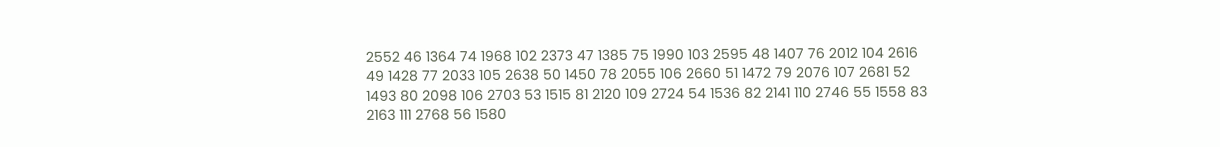2552 46 1364 74 1968 102 2373 47 1385 75 1990 103 2595 48 1407 76 2012 104 2616 49 1428 77 2033 105 2638 50 1450 78 2055 106 2660 51 1472 79 2076 107 2681 52 1493 80 2098 106 2703 53 1515 81 2120 109 2724 54 1536 82 2141 110 2746 55 1558 83 2163 111 2768 56 1580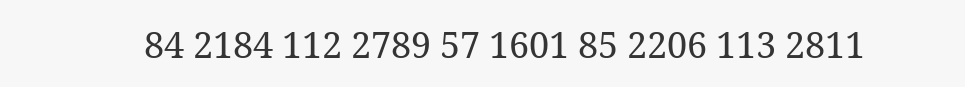84 2184 112 2789 57 1601 85 2206 113 2811